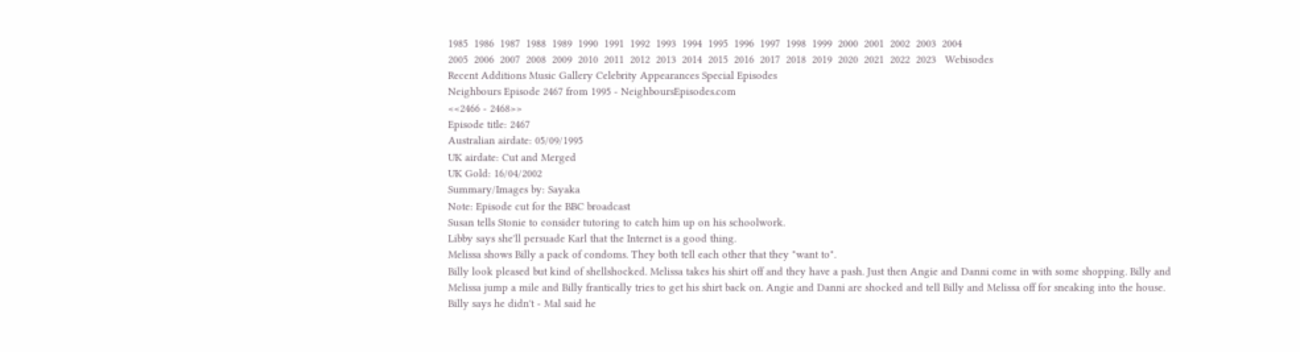1985  1986  1987  1988  1989  1990  1991  1992  1993  1994  1995  1996  1997  1998  1999  2000  2001  2002  2003  2004
2005  2006  2007  2008  2009  2010  2011  2012  2013  2014  2015  2016  2017  2018  2019  2020  2021  2022  2023   Webisodes
Recent Additions Music Gallery Celebrity Appearances Special Episodes
Neighbours Episode 2467 from 1995 - NeighboursEpisodes.com
<<2466 - 2468>>
Episode title: 2467
Australian airdate: 05/09/1995
UK airdate: Cut and Merged
UK Gold: 16/04/2002
Summary/Images by: Sayaka
Note: Episode cut for the BBC broadcast
Susan tells Stonie to consider tutoring to catch him up on his schoolwork.
Libby says she'll persuade Karl that the Internet is a good thing.
Melissa shows Billy a pack of condoms. They both tell each other that they "want to".
Billy look pleased but kind of shellshocked. Melissa takes his shirt off and they have a pash. Just then Angie and Danni come in with some shopping. Billy and Melissa jump a mile and Billy frantically tries to get his shirt back on. Angie and Danni are shocked and tell Billy and Melissa off for sneaking into the house. Billy says he didn't - Mal said he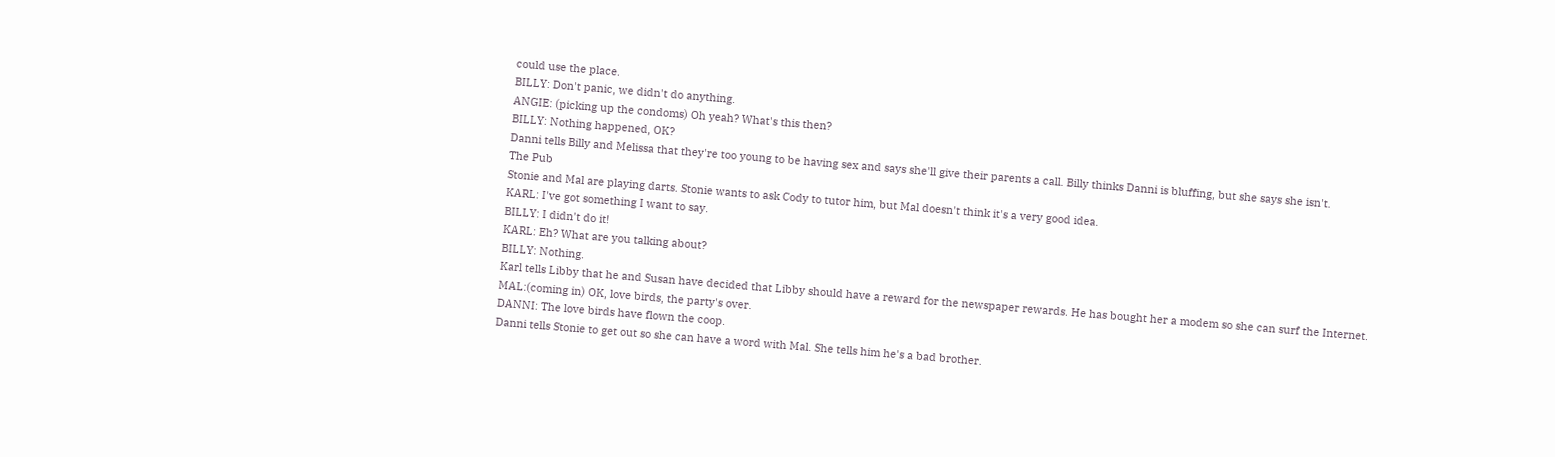could use the place.
BILLY: Don't panic, we didn't do anything.
ANGIE: (picking up the condoms) Oh yeah? What's this then?
BILLY: Nothing happened, OK?
Danni tells Billy and Melissa that they're too young to be having sex and says she'll give their parents a call. Billy thinks Danni is bluffing, but she says she isn't.
The Pub
Stonie and Mal are playing darts. Stonie wants to ask Cody to tutor him, but Mal doesn't think it's a very good idea.
KARL: I've got something I want to say.
BILLY: I didn't do it!
KARL: Eh? What are you talking about?
BILLY: Nothing.
Karl tells Libby that he and Susan have decided that Libby should have a reward for the newspaper rewards. He has bought her a modem so she can surf the Internet.
MAL:(coming in) OK, love birds, the party's over.
DANNI: The love birds have flown the coop.
Danni tells Stonie to get out so she can have a word with Mal. She tells him he's a bad brother.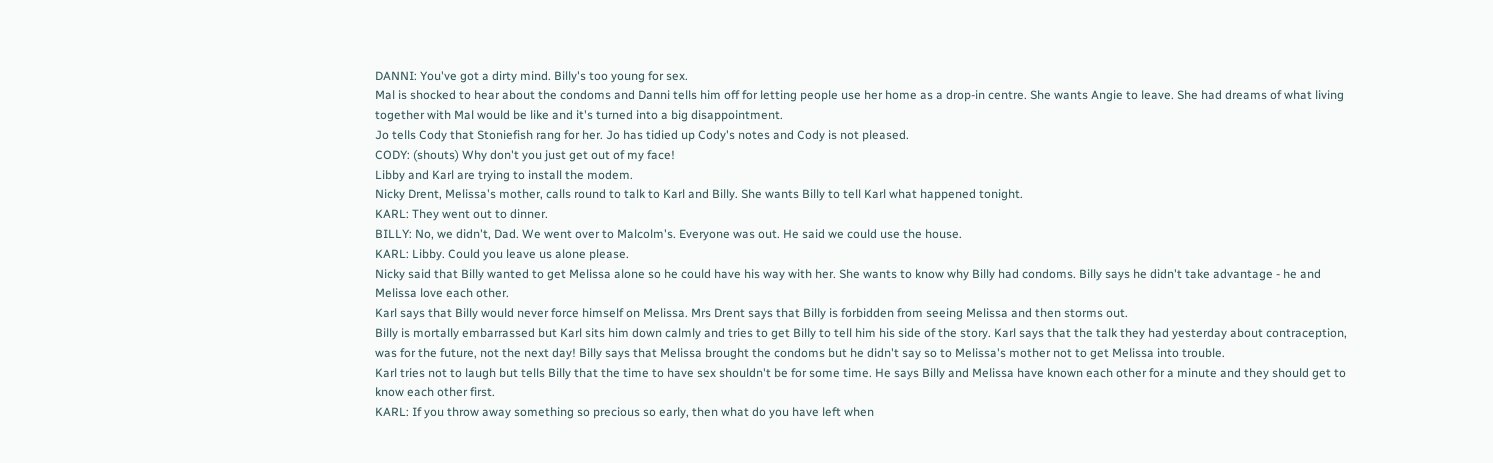DANNI: You've got a dirty mind. Billy's too young for sex.
Mal is shocked to hear about the condoms and Danni tells him off for letting people use her home as a drop-in centre. She wants Angie to leave. She had dreams of what living together with Mal would be like and it's turned into a big disappointment.
Jo tells Cody that Stoniefish rang for her. Jo has tidied up Cody's notes and Cody is not pleased.
CODY: (shouts) Why don't you just get out of my face!
Libby and Karl are trying to install the modem.
Nicky Drent, Melissa's mother, calls round to talk to Karl and Billy. She wants Billy to tell Karl what happened tonight.
KARL: They went out to dinner.
BILLY: No, we didn't, Dad. We went over to Malcolm's. Everyone was out. He said we could use the house.
KARL: Libby. Could you leave us alone please.
Nicky said that Billy wanted to get Melissa alone so he could have his way with her. She wants to know why Billy had condoms. Billy says he didn't take advantage - he and Melissa love each other.
Karl says that Billy would never force himself on Melissa. Mrs Drent says that Billy is forbidden from seeing Melissa and then storms out.
Billy is mortally embarrassed but Karl sits him down calmly and tries to get Billy to tell him his side of the story. Karl says that the talk they had yesterday about contraception, was for the future, not the next day! Billy says that Melissa brought the condoms but he didn't say so to Melissa's mother not to get Melissa into trouble.
Karl tries not to laugh but tells Billy that the time to have sex shouldn't be for some time. He says Billy and Melissa have known each other for a minute and they should get to know each other first.
KARL: If you throw away something so precious so early, then what do you have left when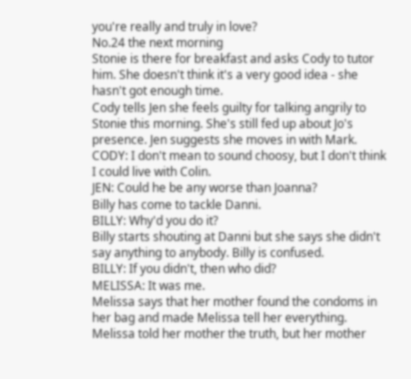you're really and truly in love?
No.24 the next morning
Stonie is there for breakfast and asks Cody to tutor him. She doesn't think it's a very good idea - she hasn't got enough time.
Cody tells Jen she feels guilty for talking angrily to Stonie this morning. She's still fed up about Jo's presence. Jen suggests she moves in with Mark.
CODY: I don't mean to sound choosy, but I don't think I could live with Colin.
JEN: Could he be any worse than Joanna?
Billy has come to tackle Danni.
BILLY: Why'd you do it?
Billy starts shouting at Danni but she says she didn't say anything to anybody. Billy is confused.
BILLY: If you didn't, then who did?
MELISSA: It was me.
Melissa says that her mother found the condoms in her bag and made Melissa tell her everything. Melissa told her mother the truth, but her mother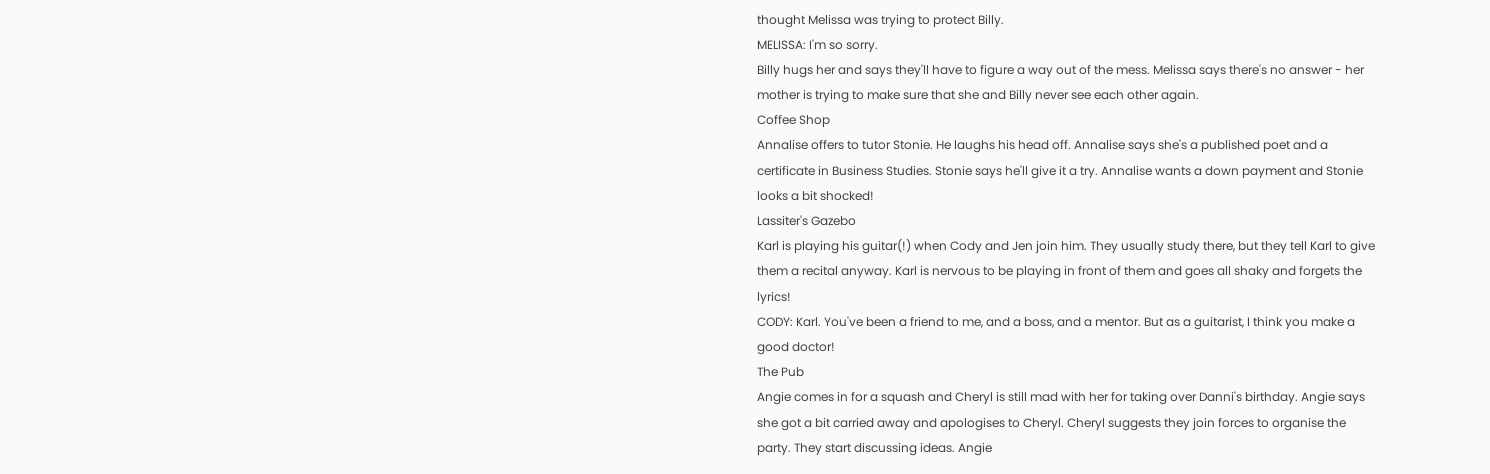thought Melissa was trying to protect Billy.
MELISSA: I'm so sorry.
Billy hugs her and says they'll have to figure a way out of the mess. Melissa says there's no answer - her mother is trying to make sure that she and Billy never see each other again.
Coffee Shop
Annalise offers to tutor Stonie. He laughs his head off. Annalise says she's a published poet and a certificate in Business Studies. Stonie says he'll give it a try. Annalise wants a down payment and Stonie looks a bit shocked!
Lassiter's Gazebo
Karl is playing his guitar(!) when Cody and Jen join him. They usually study there, but they tell Karl to give them a recital anyway. Karl is nervous to be playing in front of them and goes all shaky and forgets the lyrics!
CODY: Karl. You've been a friend to me, and a boss, and a mentor. But as a guitarist, I think you make a good doctor!
The Pub
Angie comes in for a squash and Cheryl is still mad with her for taking over Danni's birthday. Angie says she got a bit carried away and apologises to Cheryl. Cheryl suggests they join forces to organise the party. They start discussing ideas. Angie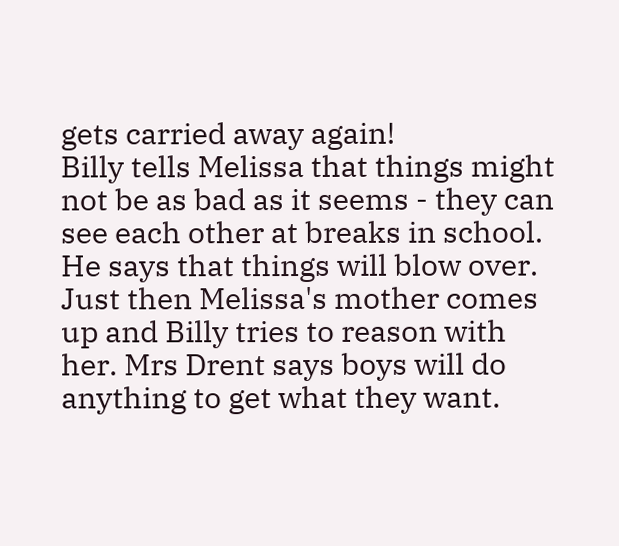gets carried away again!
Billy tells Melissa that things might not be as bad as it seems - they can see each other at breaks in school. He says that things will blow over.
Just then Melissa's mother comes up and Billy tries to reason with her. Mrs Drent says boys will do anything to get what they want.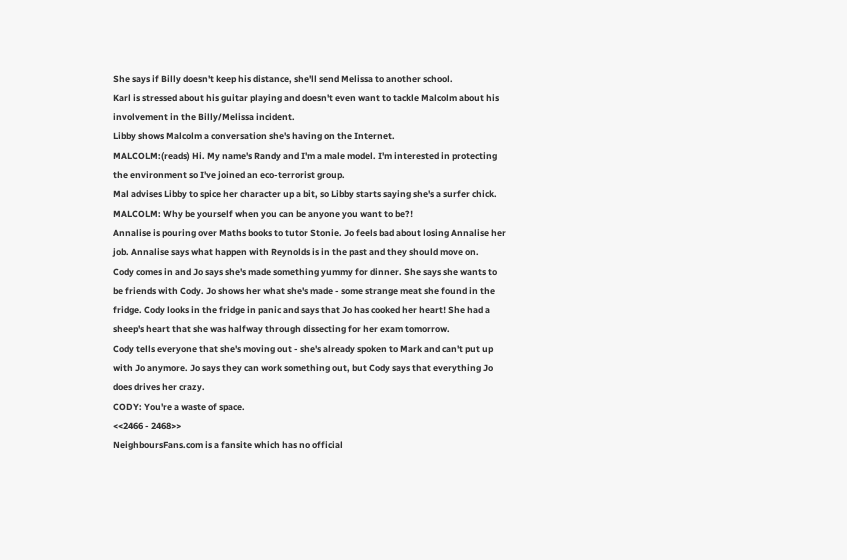She says if Billy doesn't keep his distance, she'll send Melissa to another school.
Karl is stressed about his guitar playing and doesn't even want to tackle Malcolm about his involvement in the Billy/Melissa incident.
Libby shows Malcolm a conversation she's having on the Internet.
MALCOLM:(reads) Hi. My name's Randy and I'm a male model. I'm interested in protecting the environment so I've joined an eco-terrorist group.
Mal advises Libby to spice her character up a bit, so Libby starts saying she's a surfer chick.
MALCOLM: Why be yourself when you can be anyone you want to be?!
Annalise is pouring over Maths books to tutor Stonie. Jo feels bad about losing Annalise her job. Annalise says what happen with Reynolds is in the past and they should move on.
Cody comes in and Jo says she's made something yummy for dinner. She says she wants to be friends with Cody. Jo shows her what she's made - some strange meat she found in the fridge. Cody looks in the fridge in panic and says that Jo has cooked her heart! She had a sheep's heart that she was halfway through dissecting for her exam tomorrow.
Cody tells everyone that she's moving out - she's already spoken to Mark and can't put up with Jo anymore. Jo says they can work something out, but Cody says that everything Jo does drives her crazy.
CODY: You're a waste of space.
<<2466 - 2468>>
NeighboursFans.com is a fansite which has no official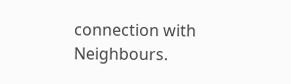connection with Neighbours.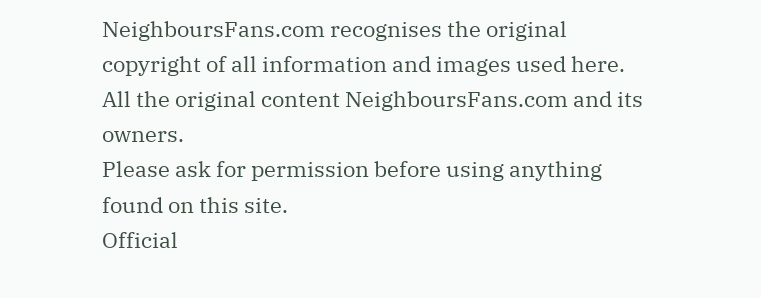NeighboursFans.com recognises the original copyright of all information and images used here.
All the original content NeighboursFans.com and its owners.
Please ask for permission before using anything found on this site.
Official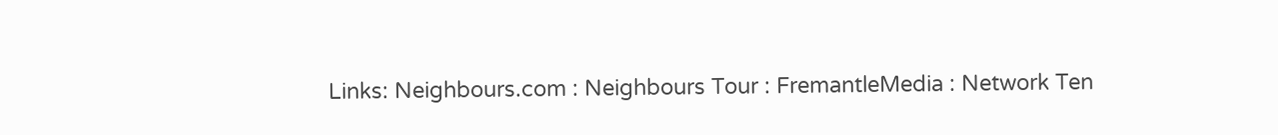Links: Neighbours.com : Neighbours Tour : FremantleMedia : Network Ten